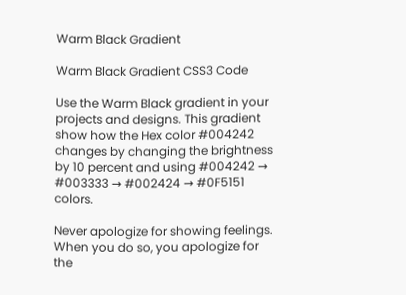Warm Black Gradient

Warm Black Gradient CSS3 Code

Use the Warm Black gradient in your projects and designs. This gradient show how the Hex color #004242 changes by changing the brightness by 10 percent and using #004242 → #003333 → #002424 → #0F5151 colors.

Never apologize for showing feelings. When you do so, you apologize for the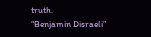truth.
“Benjamin Disraeli”